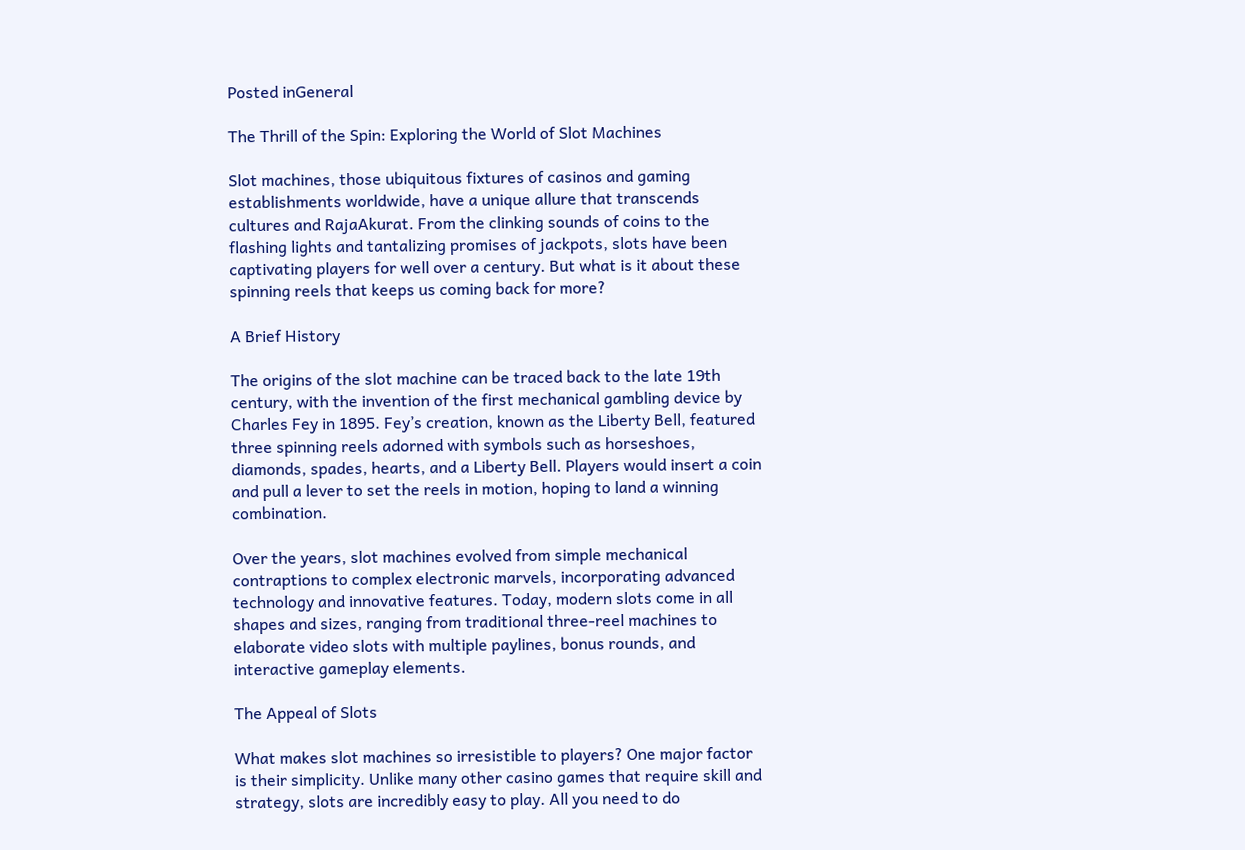Posted inGeneral

The Thrill of the Spin: Exploring the World of Slot Machines

Slot machines, those ubiquitous fixtures of casinos and gaming establishments worldwide, have a unique allure that transcends cultures and RajaAkurat. From the clinking sounds of coins to the flashing lights and tantalizing promises of jackpots, slots have been captivating players for well over a century. But what is it about these spinning reels that keeps us coming back for more?

A Brief History

The origins of the slot machine can be traced back to the late 19th century, with the invention of the first mechanical gambling device by Charles Fey in 1895. Fey’s creation, known as the Liberty Bell, featured three spinning reels adorned with symbols such as horseshoes, diamonds, spades, hearts, and a Liberty Bell. Players would insert a coin and pull a lever to set the reels in motion, hoping to land a winning combination.

Over the years, slot machines evolved from simple mechanical contraptions to complex electronic marvels, incorporating advanced technology and innovative features. Today, modern slots come in all shapes and sizes, ranging from traditional three-reel machines to elaborate video slots with multiple paylines, bonus rounds, and interactive gameplay elements.

The Appeal of Slots

What makes slot machines so irresistible to players? One major factor is their simplicity. Unlike many other casino games that require skill and strategy, slots are incredibly easy to play. All you need to do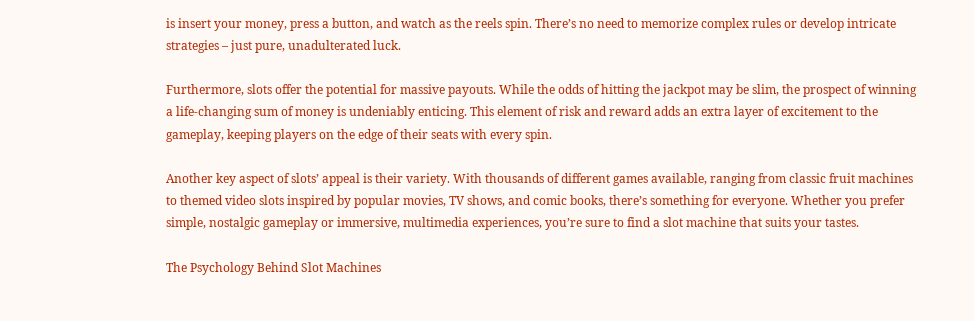is insert your money, press a button, and watch as the reels spin. There’s no need to memorize complex rules or develop intricate strategies – just pure, unadulterated luck.

Furthermore, slots offer the potential for massive payouts. While the odds of hitting the jackpot may be slim, the prospect of winning a life-changing sum of money is undeniably enticing. This element of risk and reward adds an extra layer of excitement to the gameplay, keeping players on the edge of their seats with every spin.

Another key aspect of slots’ appeal is their variety. With thousands of different games available, ranging from classic fruit machines to themed video slots inspired by popular movies, TV shows, and comic books, there’s something for everyone. Whether you prefer simple, nostalgic gameplay or immersive, multimedia experiences, you’re sure to find a slot machine that suits your tastes.

The Psychology Behind Slot Machines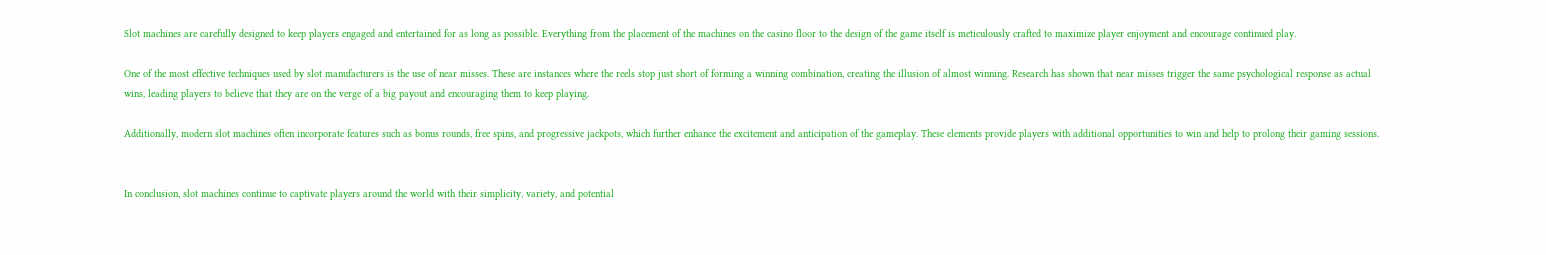Slot machines are carefully designed to keep players engaged and entertained for as long as possible. Everything from the placement of the machines on the casino floor to the design of the game itself is meticulously crafted to maximize player enjoyment and encourage continued play.

One of the most effective techniques used by slot manufacturers is the use of near misses. These are instances where the reels stop just short of forming a winning combination, creating the illusion of almost winning. Research has shown that near misses trigger the same psychological response as actual wins, leading players to believe that they are on the verge of a big payout and encouraging them to keep playing.

Additionally, modern slot machines often incorporate features such as bonus rounds, free spins, and progressive jackpots, which further enhance the excitement and anticipation of the gameplay. These elements provide players with additional opportunities to win and help to prolong their gaming sessions.


In conclusion, slot machines continue to captivate players around the world with their simplicity, variety, and potential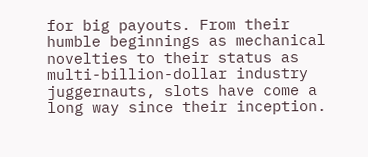for big payouts. From their humble beginnings as mechanical novelties to their status as multi-billion-dollar industry juggernauts, slots have come a long way since their inception.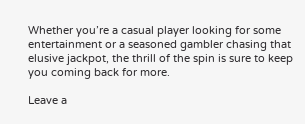Whether you’re a casual player looking for some entertainment or a seasoned gambler chasing that elusive jackpot, the thrill of the spin is sure to keep you coming back for more.

Leave a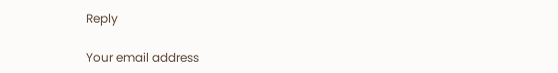Reply

Your email address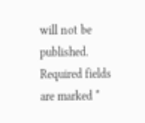will not be published. Required fields are marked *